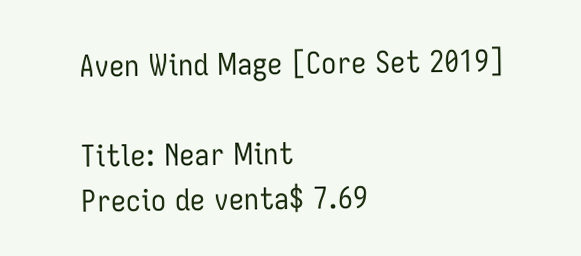Aven Wind Mage [Core Set 2019]

Title: Near Mint
Precio de venta$ 7.69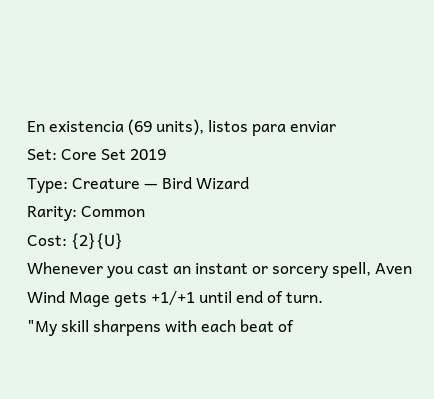En existencia (69 units), listos para enviar
Set: Core Set 2019
Type: Creature — Bird Wizard
Rarity: Common
Cost: {2}{U}
Whenever you cast an instant or sorcery spell, Aven Wind Mage gets +1/+1 until end of turn.
"My skill sharpens with each beat of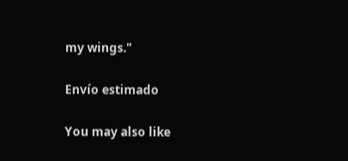my wings."

Envío estimado

You may also like